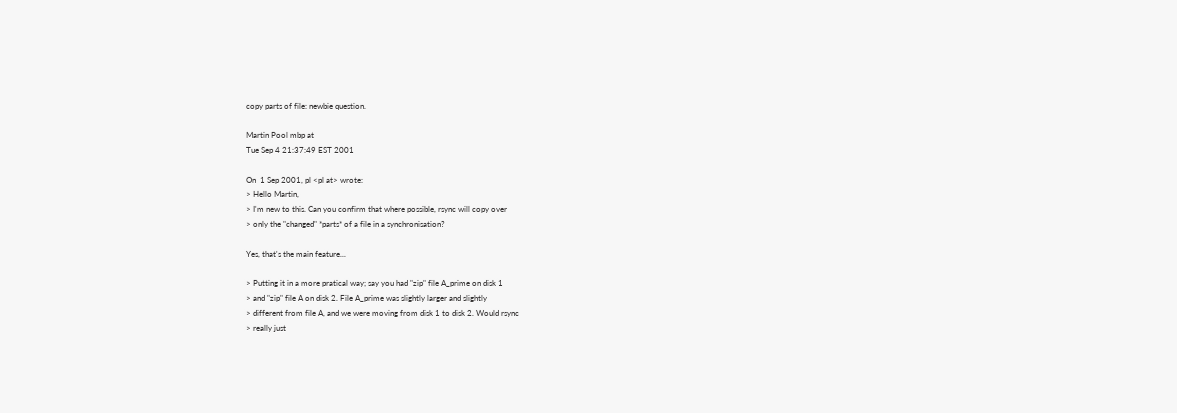copy parts of file: newbie question.

Martin Pool mbp at
Tue Sep 4 21:37:49 EST 2001

On  1 Sep 2001, pl <pl at> wrote:
> Hello Martin,
> I'm new to this. Can you confirm that where possible, rsync will copy over
> only the "changed" *parts* of a file in a synchronisation?

Yes, that's the main feature...

> Putting it in a more pratical way; say you had "zip" file A_prime on disk 1
> and "zip" file A on disk 2. File A_prime was slightly larger and slightly
> different from file A, and we were moving from disk 1 to disk 2. Would rsync
> really just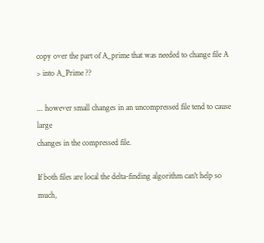copy over the part of A_prime that was needed to change file A
> into A_Prime ??

... however small changes in an uncompressed file tend to cause large
changes in the compressed file.

If both files are local the delta-finding algorithm can't help so
much,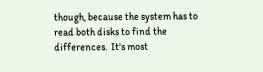though, because the system has to read both disks to find the
differences.  It's most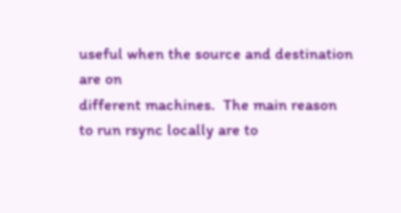useful when the source and destination are on
different machines.  The main reason to run rsync locally are to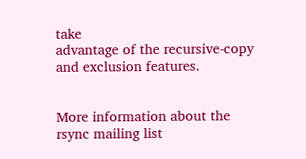take
advantage of the recursive-copy and exclusion features.


More information about the rsync mailing list